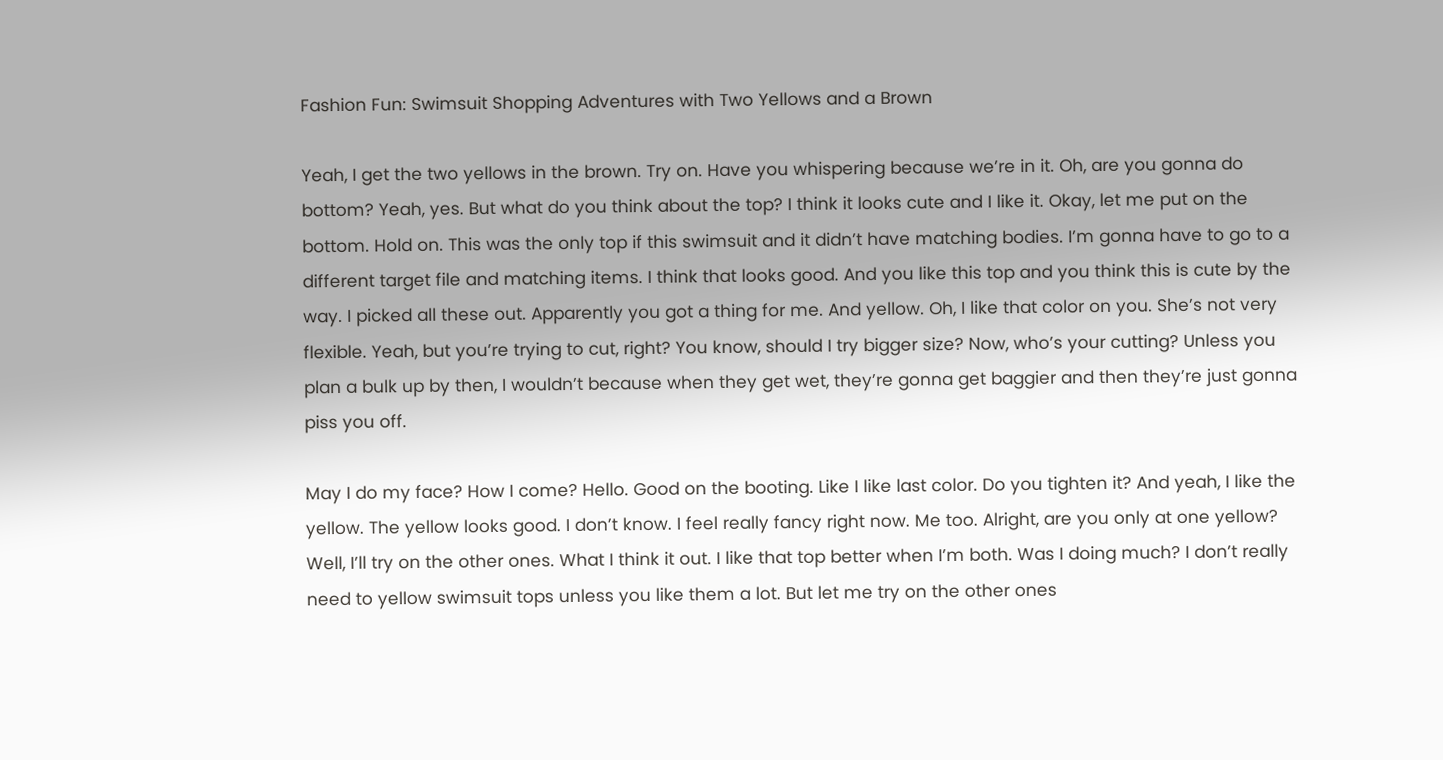Fashion Fun: Swimsuit Shopping Adventures with Two Yellows and a Brown

Yeah, I get the two yellows in the brown. Try on. Have you whispering because we’re in it. Oh, are you gonna do bottom? Yeah, yes. But what do you think about the top? I think it looks cute and I like it. Okay, let me put on the bottom. Hold on. This was the only top if this swimsuit and it didn’t have matching bodies. I’m gonna have to go to a different target file and matching items. I think that looks good. And you like this top and you think this is cute by the way. I picked all these out. Apparently you got a thing for me. And yellow. Oh, I like that color on you. She’s not very flexible. Yeah, but you’re trying to cut, right? You know, should I try bigger size? Now, who’s your cutting? Unless you plan a bulk up by then, I wouldn’t because when they get wet, they’re gonna get baggier and then they’re just gonna piss you off.

May I do my face? How I come? Hello. Good on the booting. Like I like last color. Do you tighten it? And yeah, I like the yellow. The yellow looks good. I don’t know. I feel really fancy right now. Me too. Alright, are you only at one yellow? Well, I’ll try on the other ones. What I think it out. I like that top better when I’m both. Was I doing much? I don’t really need to yellow swimsuit tops unless you like them a lot. But let me try on the other ones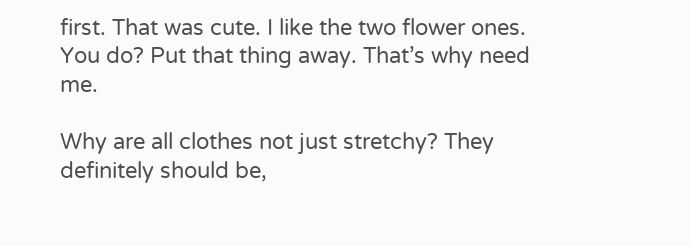first. That was cute. I like the two flower ones. You do? Put that thing away. That’s why need me.

Why are all clothes not just stretchy? They definitely should be,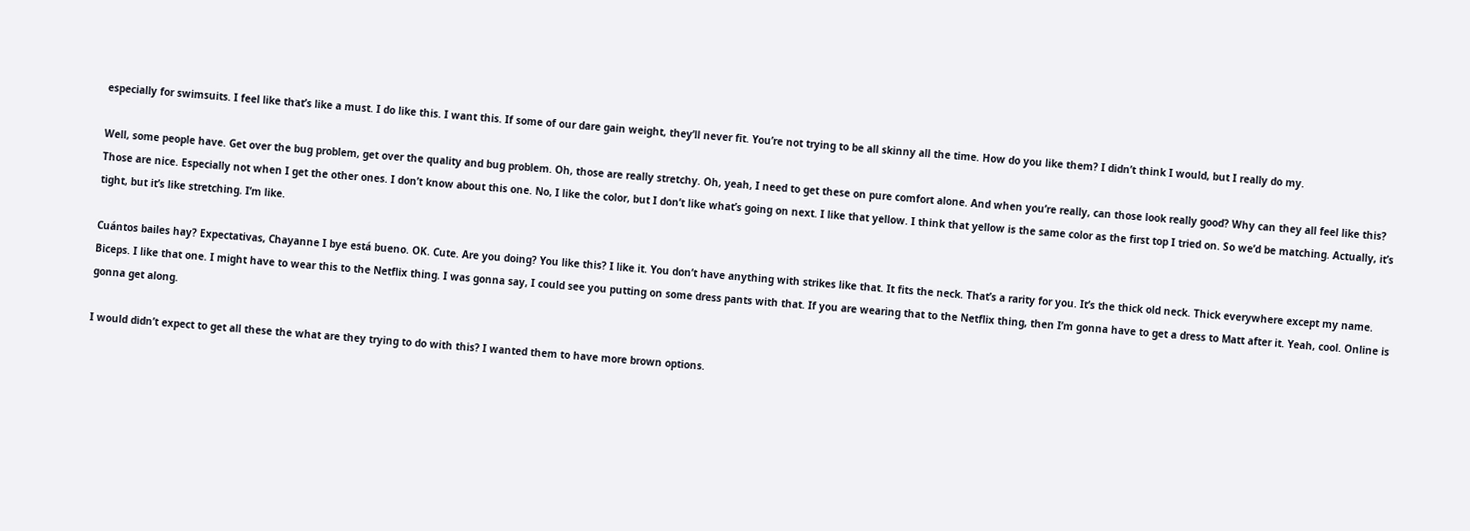especially for swimsuits. I feel like that’s like a must. I do like this. I want this. If some of our dare gain weight, they’ll never fit. You’re not trying to be all skinny all the time. How do you like them? I didn’t think I would, but I really do my.

Well, some people have. Get over the bug problem, get over the quality and bug problem. Oh, those are really stretchy. Oh, yeah, I need to get these on pure comfort alone. And when you’re really, can those look really good? Why can they all feel like this? Those are nice. Especially not when I get the other ones. I don’t know about this one. No, I like the color, but I don’t like what’s going on next. I like that yellow. I think that yellow is the same color as the first top I tried on. So we’d be matching. Actually, it’s tight, but it’s like stretching. I’m like.

Cuántos bailes hay? Expectativas, Chayanne I bye está bueno. OK. Cute. Are you doing? You like this? I like it. You don’t have anything with strikes like that. It fits the neck. That’s a rarity for you. It’s the thick old neck. Thick everywhere except my name. Biceps. I like that one. I might have to wear this to the Netflix thing. I was gonna say, I could see you putting on some dress pants with that. If you are wearing that to the Netflix thing, then I’m gonna have to get a dress to Matt after it. Yeah, cool. Online is gonna get along.

I would didn’t expect to get all these the what are they trying to do with this? I wanted them to have more brown options.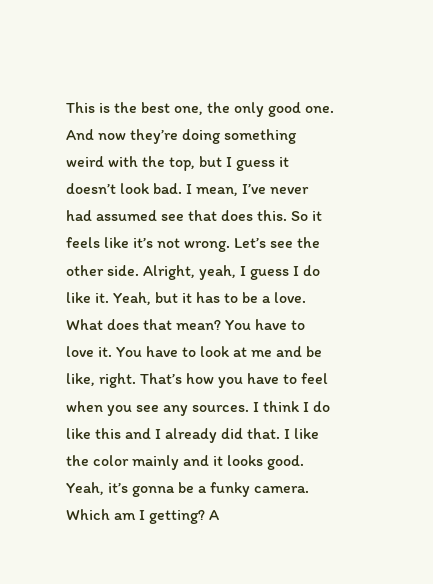This is the best one, the only good one. And now they’re doing something weird with the top, but I guess it doesn’t look bad. I mean, I’ve never had assumed see that does this. So it feels like it’s not wrong. Let’s see the other side. Alright, yeah, I guess I do like it. Yeah, but it has to be a love. What does that mean? You have to love it. You have to look at me and be like, right. That’s how you have to feel when you see any sources. I think I do like this and I already did that. I like the color mainly and it looks good. Yeah, it’s gonna be a funky camera. Which am I getting? A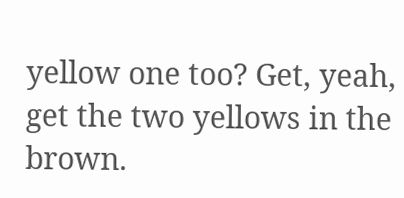yellow one too? Get, yeah, get the two yellows in the brown.